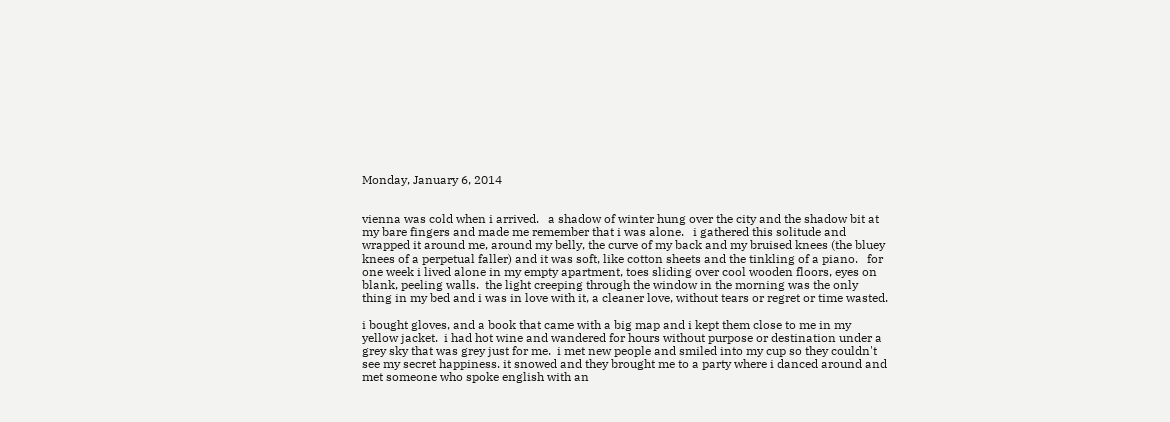Monday, January 6, 2014


vienna was cold when i arrived.   a shadow of winter hung over the city and the shadow bit at my bare fingers and made me remember that i was alone.   i gathered this solitude and wrapped it around me, around my belly, the curve of my back and my bruised knees (the bluey knees of a perpetual faller) and it was soft, like cotton sheets and the tinkling of a piano.   for one week i lived alone in my empty apartment, toes sliding over cool wooden floors, eyes on blank, peeling walls.  the light creeping through the window in the morning was the only thing in my bed and i was in love with it, a cleaner love, without tears or regret or time wasted.

i bought gloves, and a book that came with a big map and i kept them close to me in my yellow jacket.  i had hot wine and wandered for hours without purpose or destination under a grey sky that was grey just for me.  i met new people and smiled into my cup so they couldn't see my secret happiness. it snowed and they brought me to a party where i danced around and met someone who spoke english with an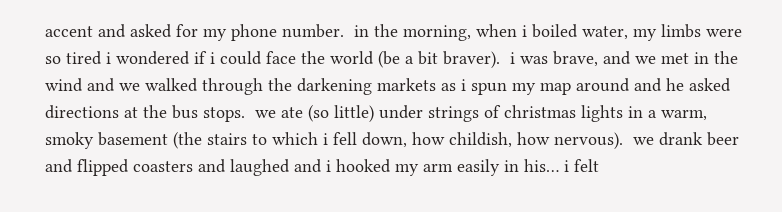accent and asked for my phone number.  in the morning, when i boiled water, my limbs were so tired i wondered if i could face the world (be a bit braver).  i was brave, and we met in the wind and we walked through the darkening markets as i spun my map around and he asked directions at the bus stops.  we ate (so little) under strings of christmas lights in a warm, smoky basement (the stairs to which i fell down, how childish, how nervous).  we drank beer and flipped coasters and laughed and i hooked my arm easily in his… i felt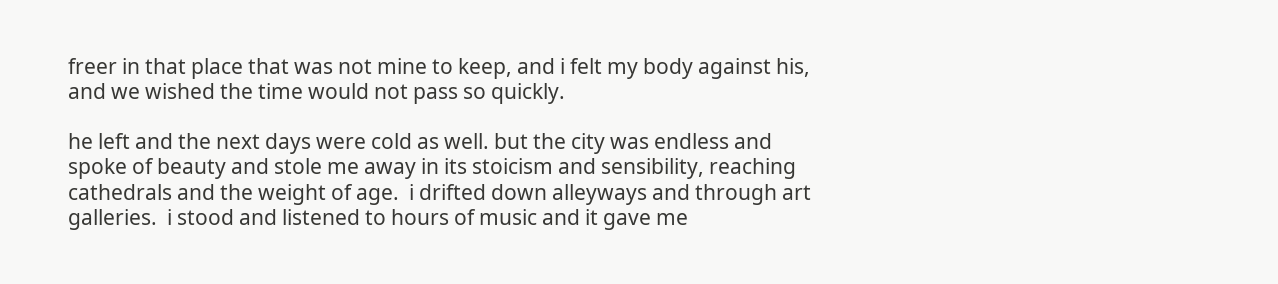freer in that place that was not mine to keep, and i felt my body against his, and we wished the time would not pass so quickly.

he left and the next days were cold as well. but the city was endless and spoke of beauty and stole me away in its stoicism and sensibility, reaching cathedrals and the weight of age.  i drifted down alleyways and through art galleries.  i stood and listened to hours of music and it gave me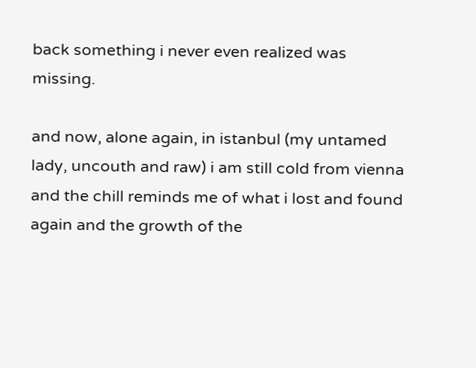back something i never even realized was missing.

and now, alone again, in istanbul (my untamed lady, uncouth and raw) i am still cold from vienna and the chill reminds me of what i lost and found again and the growth of the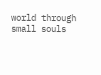world through small souls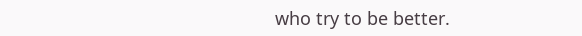who try to be better.